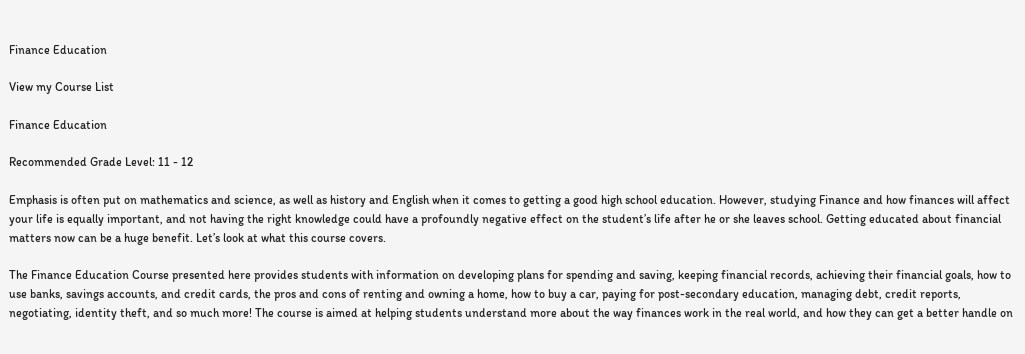Finance Education

View my Course List

Finance Education

Recommended Grade Level: 11 - 12

Emphasis is often put on mathematics and science, as well as history and English when it comes to getting a good high school education. However, studying Finance and how finances will affect your life is equally important, and not having the right knowledge could have a profoundly negative effect on the student’s life after he or she leaves school. Getting educated about financial matters now can be a huge benefit. Let’s look at what this course covers.

The Finance Education Course presented here provides students with information on developing plans for spending and saving, keeping financial records, achieving their financial goals, how to use banks, savings accounts, and credit cards, the pros and cons of renting and owning a home, how to buy a car, paying for post-secondary education, managing debt, credit reports, negotiating, identity theft, and so much more! The course is aimed at helping students understand more about the way finances work in the real world, and how they can get a better handle on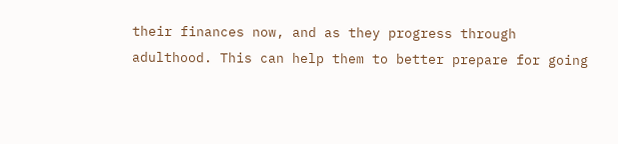their finances now, and as they progress through adulthood. This can help them to better prepare for going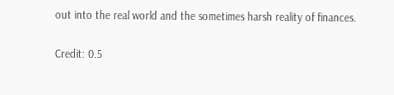out into the real world and the sometimes harsh reality of finances.

Credit: 0.5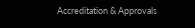Accreditation & Approvals